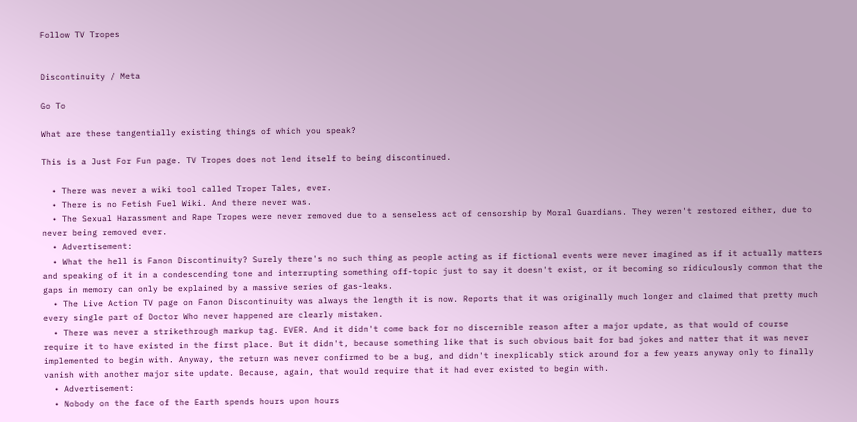Follow TV Tropes


Discontinuity / Meta

Go To

What are these tangentially existing things of which you speak?

This is a Just For Fun page. TV Tropes does not lend itself to being discontinued.

  • There was never a wiki tool called Troper Tales, ever.
  • There is no Fetish Fuel Wiki. And there never was.
  • The Sexual Harassment and Rape Tropes were never removed due to a senseless act of censorship by Moral Guardians. They weren't restored either, due to never being removed ever.
  • Advertisement:
  • What the hell is Fanon Discontinuity? Surely there's no such thing as people acting as if fictional events were never imagined as if it actually matters and speaking of it in a condescending tone and interrupting something off-topic just to say it doesn't exist, or it becoming so ridiculously common that the gaps in memory can only be explained by a massive series of gas-leaks.
  • The Live Action TV page on Fanon Discontinuity was always the length it is now. Reports that it was originally much longer and claimed that pretty much every single part of Doctor Who never happened are clearly mistaken.
  • There was never a strikethrough markup tag. EVER. And it didn't come back for no discernible reason after a major update, as that would of course require it to have existed in the first place. But it didn't, because something like that is such obvious bait for bad jokes and natter that it was never implemented to begin with. Anyway, the return was never confirmed to be a bug, and didn't inexplicably stick around for a few years anyway only to finally vanish with another major site update. Because, again, that would require that it had ever existed to begin with.
  • Advertisement:
  • Nobody on the face of the Earth spends hours upon hours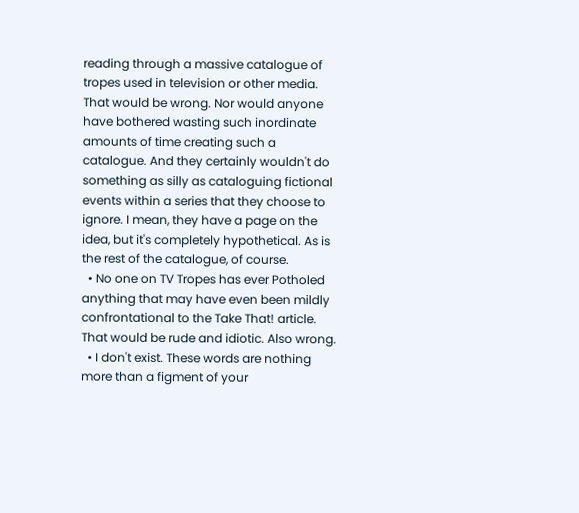reading through a massive catalogue of tropes used in television or other media. That would be wrong. Nor would anyone have bothered wasting such inordinate amounts of time creating such a catalogue. And they certainly wouldn't do something as silly as cataloguing fictional events within a series that they choose to ignore. I mean, they have a page on the idea, but it's completely hypothetical. As is the rest of the catalogue, of course.
  • No one on TV Tropes has ever Potholed anything that may have even been mildly confrontational to the Take That! article. That would be rude and idiotic. Also wrong.
  • I don't exist. These words are nothing more than a figment of your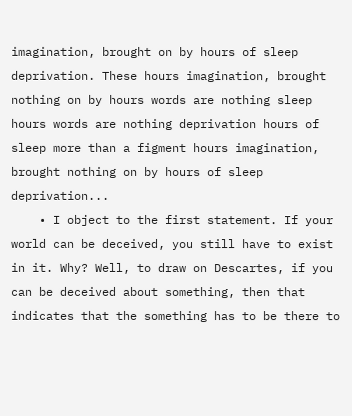imagination, brought on by hours of sleep deprivation. These hours imagination, brought nothing on by hours words are nothing sleep hours words are nothing deprivation hours of sleep more than a figment hours imagination, brought nothing on by hours of sleep deprivation...
    • I object to the first statement. If your world can be deceived, you still have to exist in it. Why? Well, to draw on Descartes, if you can be deceived about something, then that indicates that the something has to be there to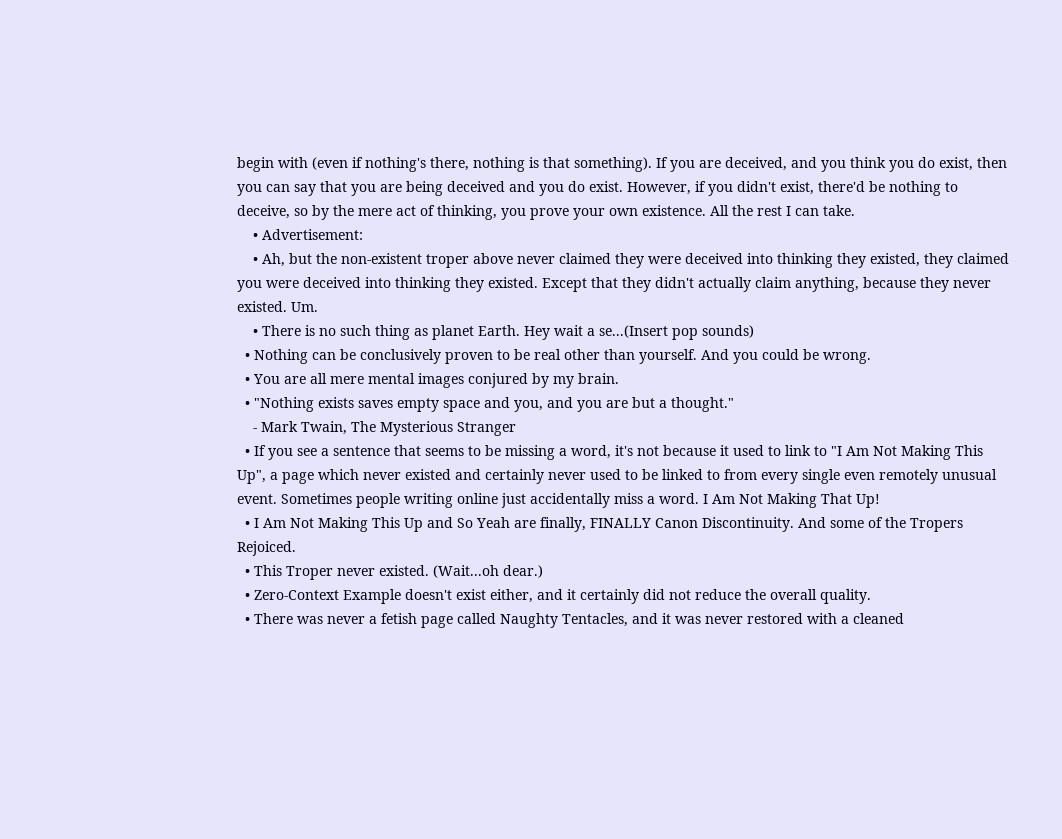begin with (even if nothing's there, nothing is that something). If you are deceived, and you think you do exist, then you can say that you are being deceived and you do exist. However, if you didn't exist, there'd be nothing to deceive, so by the mere act of thinking, you prove your own existence. All the rest I can take.
    • Advertisement:
    • Ah, but the non-existent troper above never claimed they were deceived into thinking they existed, they claimed you were deceived into thinking they existed. Except that they didn't actually claim anything, because they never existed. Um.
    • There is no such thing as planet Earth. Hey wait a se...(Insert pop sounds)
  • Nothing can be conclusively proven to be real other than yourself. And you could be wrong.
  • You are all mere mental images conjured by my brain.
  • "Nothing exists saves empty space and you, and you are but a thought."
    - Mark Twain, The Mysterious Stranger
  • If you see a sentence that seems to be missing a word, it's not because it used to link to "I Am Not Making This Up", a page which never existed and certainly never used to be linked to from every single even remotely unusual event. Sometimes people writing online just accidentally miss a word. I Am Not Making That Up!
  • I Am Not Making This Up and So Yeah are finally, FINALLY Canon Discontinuity. And some of the Tropers Rejoiced.
  • This Troper never existed. (Wait...oh dear.)
  • Zero-Context Example doesn't exist either, and it certainly did not reduce the overall quality.
  • There was never a fetish page called Naughty Tentacles, and it was never restored with a cleaned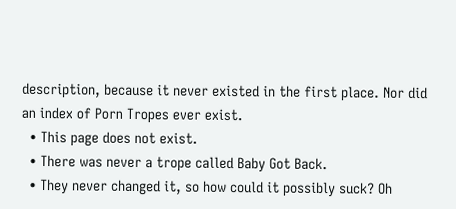description, because it never existed in the first place. Nor did an index of Porn Tropes ever exist.
  • This page does not exist.
  • There was never a trope called Baby Got Back.
  • They never changed it, so how could it possibly suck? Oh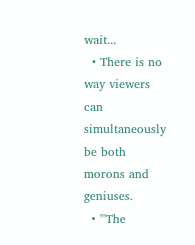wait...
  • There is no way viewers can simultaneously be both morons and geniuses.
  • "'The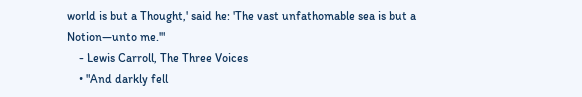world is but a Thought,' said he: 'The vast unfathomable sea is but a Notion—unto me.'"
    - Lewis Carroll, The Three Voices
    • "And darkly fell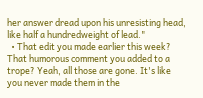her answer dread upon his unresisting head, like half a hundredweight of lead."
  • That edit you made earlier this week? That humorous comment you added to a trope? Yeah, all those are gone. It's like you never made them in the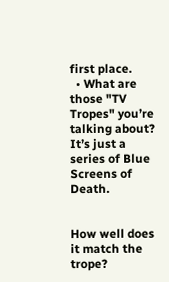first place.
  • What are those "TV Tropes" you’re talking about? It’s just a series of Blue Screens of Death.


How well does it match the trope?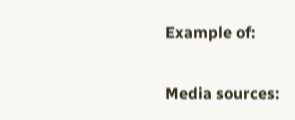Example of:


Media sources: